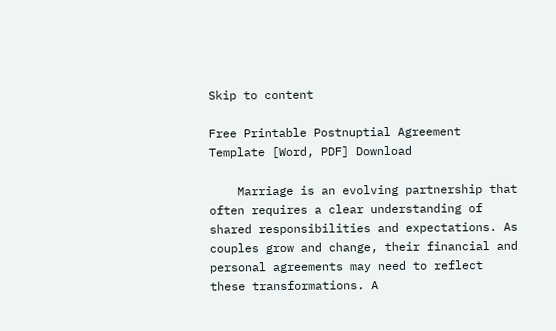Skip to content

Free Printable Postnuptial Agreement Template [Word, PDF] Download

    Marriage is an evolving partnership that often requires a clear understanding of shared responsibilities and expectations. As couples grow and change, their financial and personal agreements may need to reflect these transformations. A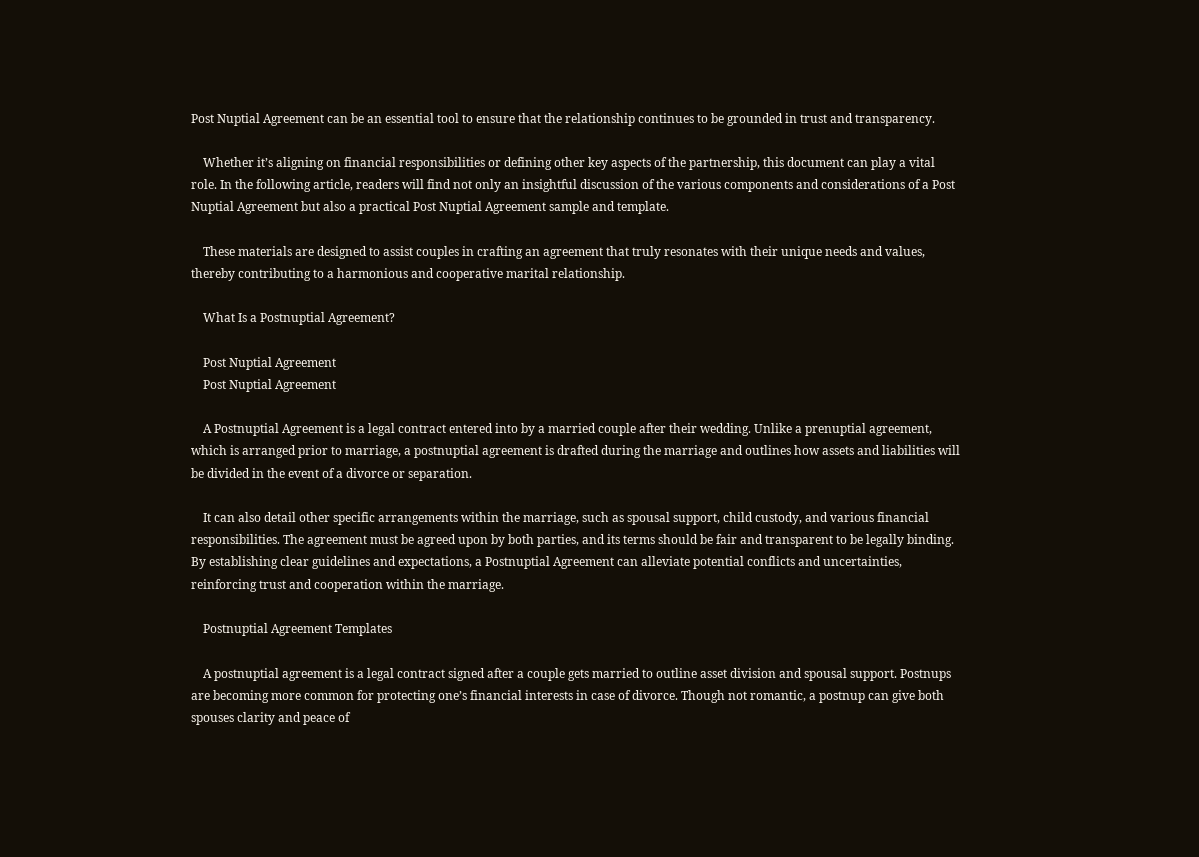Post Nuptial Agreement can be an essential tool to ensure that the relationship continues to be grounded in trust and transparency.

    Whether it’s aligning on financial responsibilities or defining other key aspects of the partnership, this document can play a vital role. In the following article, readers will find not only an insightful discussion of the various components and considerations of a Post Nuptial Agreement but also a practical Post Nuptial Agreement sample and template.

    These materials are designed to assist couples in crafting an agreement that truly resonates with their unique needs and values, thereby contributing to a harmonious and cooperative marital relationship.

    What Is a Postnuptial Agreement?

    Post Nuptial Agreement
    Post Nuptial Agreement

    A Postnuptial Agreement is a legal contract entered into by a married couple after their wedding. Unlike a prenuptial agreement, which is arranged prior to marriage, a postnuptial agreement is drafted during the marriage and outlines how assets and liabilities will be divided in the event of a divorce or separation.

    It can also detail other specific arrangements within the marriage, such as spousal support, child custody, and various financial responsibilities. The agreement must be agreed upon by both parties, and its terms should be fair and transparent to be legally binding. By establishing clear guidelines and expectations, a Postnuptial Agreement can alleviate potential conflicts and uncertainties, reinforcing trust and cooperation within the marriage.

    Postnuptial Agreement Templates

    A postnuptial agreement is a legal contract signed after a couple gets married to outline asset division and spousal support. Postnups are becoming more common for protecting one’s financial interests in case of divorce. Though not romantic, a postnup can give both spouses clarity and peace of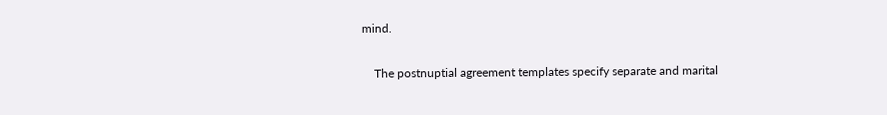mind.

    The postnuptial agreement templates specify separate and marital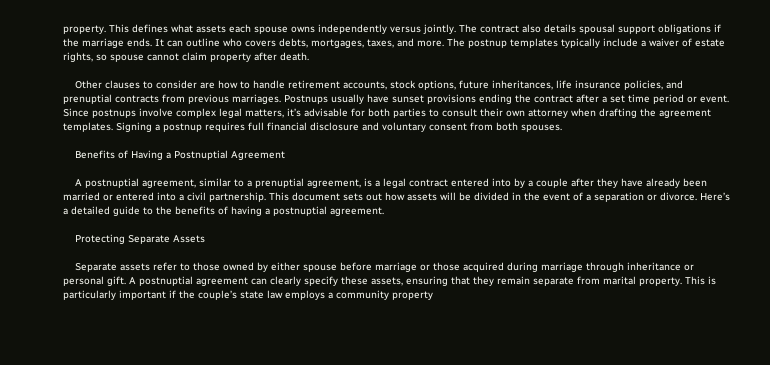property. This defines what assets each spouse owns independently versus jointly. The contract also details spousal support obligations if the marriage ends. It can outline who covers debts, mortgages, taxes, and more. The postnup templates typically include a waiver of estate rights, so spouse cannot claim property after death.

    Other clauses to consider are how to handle retirement accounts, stock options, future inheritances, life insurance policies, and prenuptial contracts from previous marriages. Postnups usually have sunset provisions ending the contract after a set time period or event. Since postnups involve complex legal matters, it’s advisable for both parties to consult their own attorney when drafting the agreement templates. Signing a postnup requires full financial disclosure and voluntary consent from both spouses.

    Benefits of Having a Postnuptial Agreement

    A postnuptial agreement, similar to a prenuptial agreement, is a legal contract entered into by a couple after they have already been married or entered into a civil partnership. This document sets out how assets will be divided in the event of a separation or divorce. Here’s a detailed guide to the benefits of having a postnuptial agreement.

    Protecting Separate Assets

    Separate assets refer to those owned by either spouse before marriage or those acquired during marriage through inheritance or personal gift. A postnuptial agreement can clearly specify these assets, ensuring that they remain separate from marital property. This is particularly important if the couple’s state law employs a community property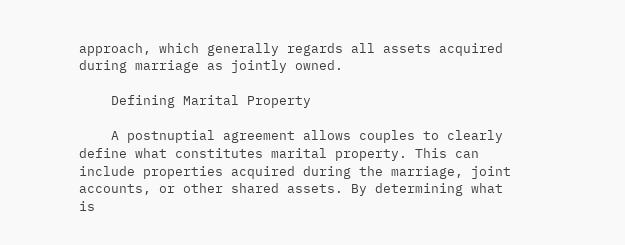approach, which generally regards all assets acquired during marriage as jointly owned.

    Defining Marital Property

    A postnuptial agreement allows couples to clearly define what constitutes marital property. This can include properties acquired during the marriage, joint accounts, or other shared assets. By determining what is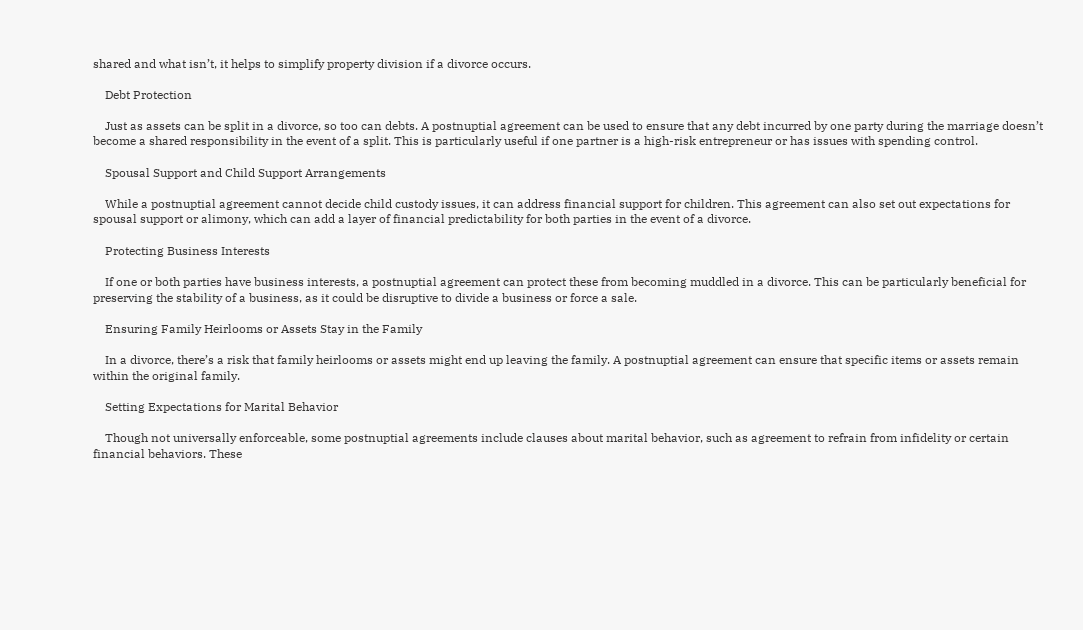shared and what isn’t, it helps to simplify property division if a divorce occurs.

    Debt Protection

    Just as assets can be split in a divorce, so too can debts. A postnuptial agreement can be used to ensure that any debt incurred by one party during the marriage doesn’t become a shared responsibility in the event of a split. This is particularly useful if one partner is a high-risk entrepreneur or has issues with spending control.

    Spousal Support and Child Support Arrangements

    While a postnuptial agreement cannot decide child custody issues, it can address financial support for children. This agreement can also set out expectations for spousal support or alimony, which can add a layer of financial predictability for both parties in the event of a divorce.

    Protecting Business Interests

    If one or both parties have business interests, a postnuptial agreement can protect these from becoming muddled in a divorce. This can be particularly beneficial for preserving the stability of a business, as it could be disruptive to divide a business or force a sale.

    Ensuring Family Heirlooms or Assets Stay in the Family

    In a divorce, there’s a risk that family heirlooms or assets might end up leaving the family. A postnuptial agreement can ensure that specific items or assets remain within the original family.

    Setting Expectations for Marital Behavior

    Though not universally enforceable, some postnuptial agreements include clauses about marital behavior, such as agreement to refrain from infidelity or certain financial behaviors. These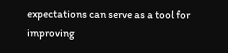expectations can serve as a tool for improving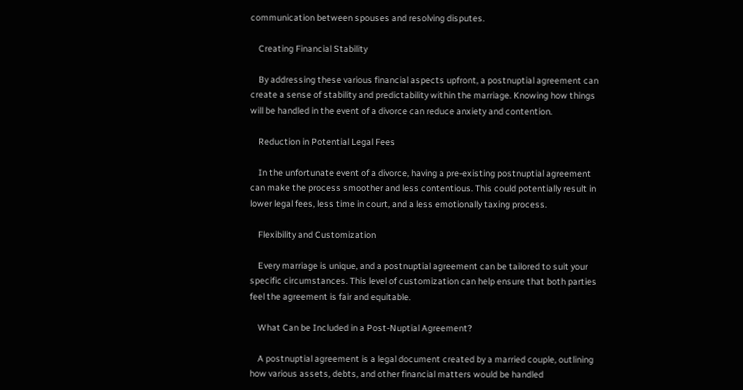communication between spouses and resolving disputes.

    Creating Financial Stability

    By addressing these various financial aspects upfront, a postnuptial agreement can create a sense of stability and predictability within the marriage. Knowing how things will be handled in the event of a divorce can reduce anxiety and contention.

    Reduction in Potential Legal Fees

    In the unfortunate event of a divorce, having a pre-existing postnuptial agreement can make the process smoother and less contentious. This could potentially result in lower legal fees, less time in court, and a less emotionally taxing process.

    Flexibility and Customization

    Every marriage is unique, and a postnuptial agreement can be tailored to suit your specific circumstances. This level of customization can help ensure that both parties feel the agreement is fair and equitable.

    What Can be Included in a Post-Nuptial Agreement?

    A postnuptial agreement is a legal document created by a married couple, outlining how various assets, debts, and other financial matters would be handled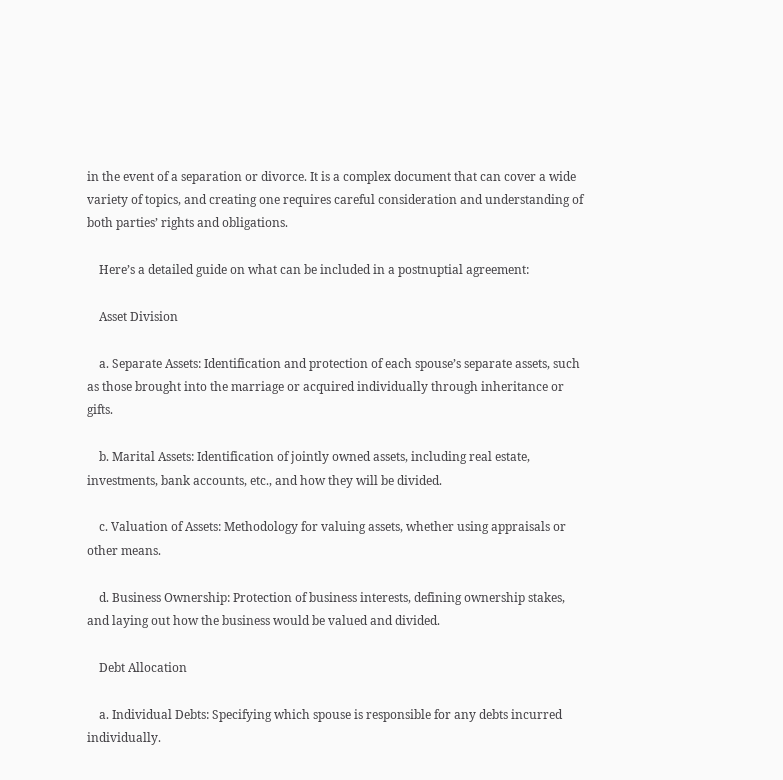in the event of a separation or divorce. It is a complex document that can cover a wide variety of topics, and creating one requires careful consideration and understanding of both parties’ rights and obligations.

    Here’s a detailed guide on what can be included in a postnuptial agreement:

    Asset Division

    a. Separate Assets: Identification and protection of each spouse’s separate assets, such as those brought into the marriage or acquired individually through inheritance or gifts.

    b. Marital Assets: Identification of jointly owned assets, including real estate, investments, bank accounts, etc., and how they will be divided.

    c. Valuation of Assets: Methodology for valuing assets, whether using appraisals or other means.

    d. Business Ownership: Protection of business interests, defining ownership stakes, and laying out how the business would be valued and divided.

    Debt Allocation

    a. Individual Debts: Specifying which spouse is responsible for any debts incurred individually.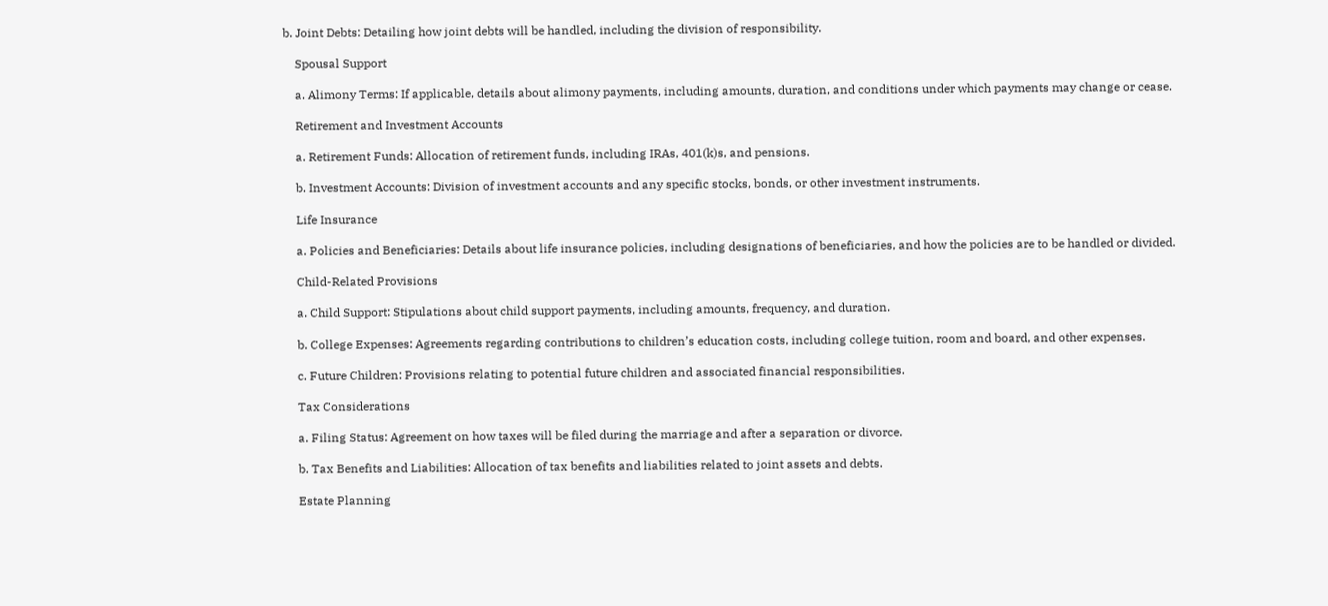b. Joint Debts: Detailing how joint debts will be handled, including the division of responsibility.

    Spousal Support

    a. Alimony Terms: If applicable, details about alimony payments, including amounts, duration, and conditions under which payments may change or cease.

    Retirement and Investment Accounts

    a. Retirement Funds: Allocation of retirement funds, including IRAs, 401(k)s, and pensions.

    b. Investment Accounts: Division of investment accounts and any specific stocks, bonds, or other investment instruments.

    Life Insurance

    a. Policies and Beneficiaries: Details about life insurance policies, including designations of beneficiaries, and how the policies are to be handled or divided.

    Child-Related Provisions

    a. Child Support: Stipulations about child support payments, including amounts, frequency, and duration.

    b. College Expenses: Agreements regarding contributions to children’s education costs, including college tuition, room and board, and other expenses.

    c. Future Children: Provisions relating to potential future children and associated financial responsibilities.

    Tax Considerations

    a. Filing Status: Agreement on how taxes will be filed during the marriage and after a separation or divorce.

    b. Tax Benefits and Liabilities: Allocation of tax benefits and liabilities related to joint assets and debts.

    Estate Planning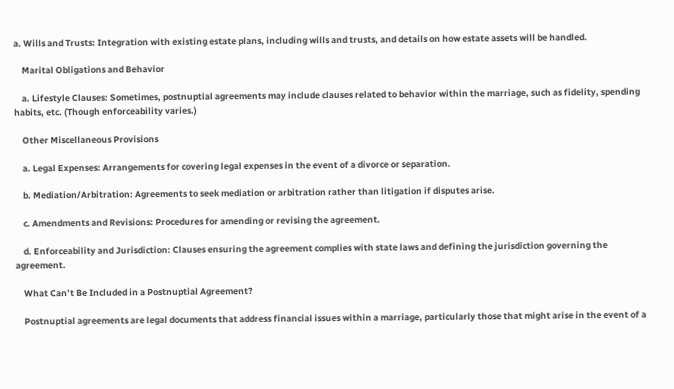a. Wills and Trusts: Integration with existing estate plans, including wills and trusts, and details on how estate assets will be handled.

    Marital Obligations and Behavior

    a. Lifestyle Clauses: Sometimes, postnuptial agreements may include clauses related to behavior within the marriage, such as fidelity, spending habits, etc. (Though enforceability varies.)

    Other Miscellaneous Provisions

    a. Legal Expenses: Arrangements for covering legal expenses in the event of a divorce or separation.

    b. Mediation/Arbitration: Agreements to seek mediation or arbitration rather than litigation if disputes arise.

    c. Amendments and Revisions: Procedures for amending or revising the agreement.

    d. Enforceability and Jurisdiction: Clauses ensuring the agreement complies with state laws and defining the jurisdiction governing the agreement.

    What Can’t Be Included in a Postnuptial Agreement?

    Postnuptial agreements are legal documents that address financial issues within a marriage, particularly those that might arise in the event of a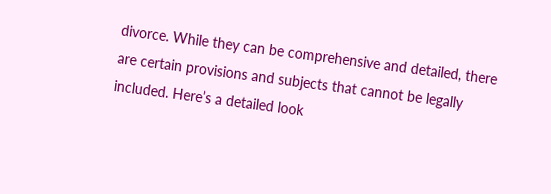divorce. While they can be comprehensive and detailed, there are certain provisions and subjects that cannot be legally included. Here’s a detailed look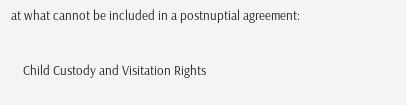at what cannot be included in a postnuptial agreement:

    Child Custody and Visitation Rights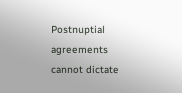Postnuptial agreements cannot dictate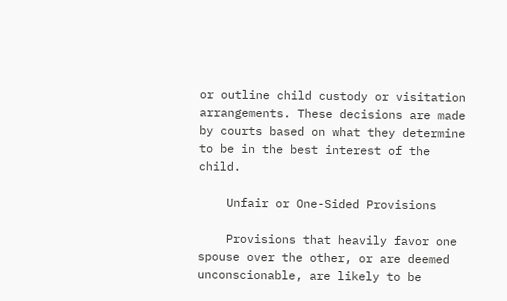or outline child custody or visitation arrangements. These decisions are made by courts based on what they determine to be in the best interest of the child.

    Unfair or One-Sided Provisions

    Provisions that heavily favor one spouse over the other, or are deemed unconscionable, are likely to be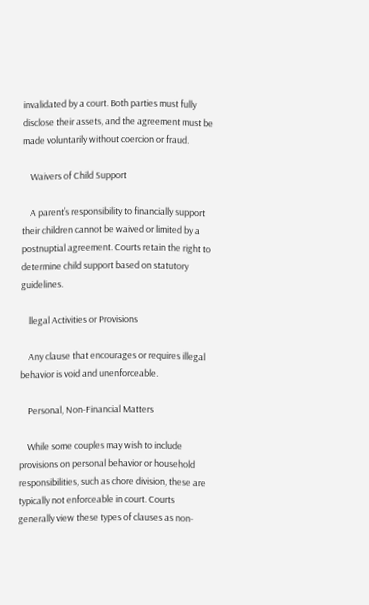invalidated by a court. Both parties must fully disclose their assets, and the agreement must be made voluntarily without coercion or fraud.

    Waivers of Child Support

    A parent’s responsibility to financially support their children cannot be waived or limited by a postnuptial agreement. Courts retain the right to determine child support based on statutory guidelines.

    llegal Activities or Provisions

    Any clause that encourages or requires illegal behavior is void and unenforceable.

    Personal, Non-Financial Matters

    While some couples may wish to include provisions on personal behavior or household responsibilities, such as chore division, these are typically not enforceable in court. Courts generally view these types of clauses as non-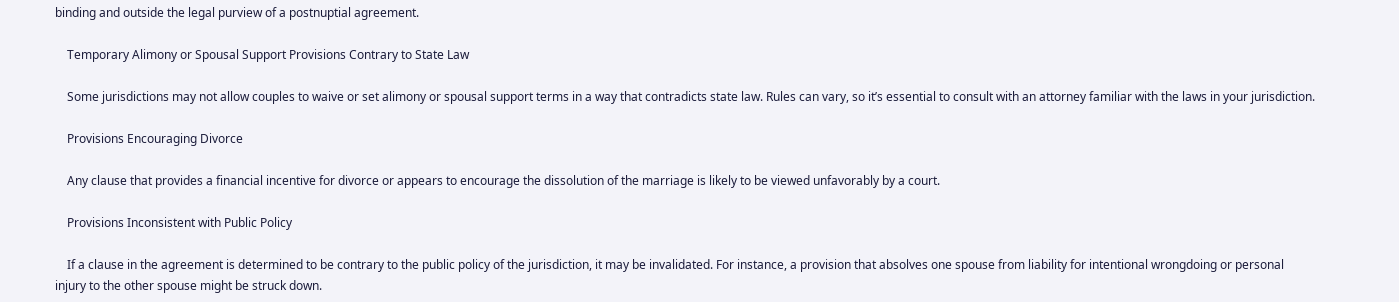binding and outside the legal purview of a postnuptial agreement.

    Temporary Alimony or Spousal Support Provisions Contrary to State Law

    Some jurisdictions may not allow couples to waive or set alimony or spousal support terms in a way that contradicts state law. Rules can vary, so it’s essential to consult with an attorney familiar with the laws in your jurisdiction.

    Provisions Encouraging Divorce

    Any clause that provides a financial incentive for divorce or appears to encourage the dissolution of the marriage is likely to be viewed unfavorably by a court.

    Provisions Inconsistent with Public Policy

    If a clause in the agreement is determined to be contrary to the public policy of the jurisdiction, it may be invalidated. For instance, a provision that absolves one spouse from liability for intentional wrongdoing or personal injury to the other spouse might be struck down.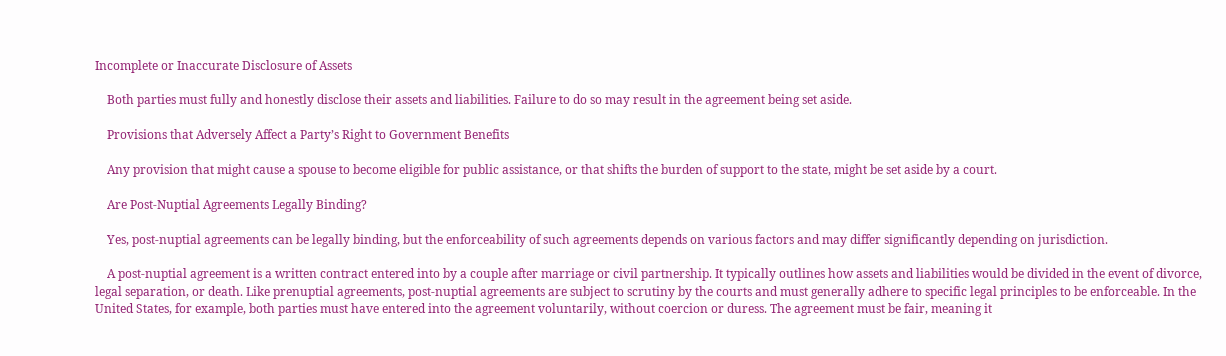Incomplete or Inaccurate Disclosure of Assets

    Both parties must fully and honestly disclose their assets and liabilities. Failure to do so may result in the agreement being set aside.

    Provisions that Adversely Affect a Party’s Right to Government Benefits

    Any provision that might cause a spouse to become eligible for public assistance, or that shifts the burden of support to the state, might be set aside by a court.

    Are Post-Nuptial Agreements Legally Binding?

    Yes, post-nuptial agreements can be legally binding, but the enforceability of such agreements depends on various factors and may differ significantly depending on jurisdiction.

    A post-nuptial agreement is a written contract entered into by a couple after marriage or civil partnership. It typically outlines how assets and liabilities would be divided in the event of divorce, legal separation, or death. Like prenuptial agreements, post-nuptial agreements are subject to scrutiny by the courts and must generally adhere to specific legal principles to be enforceable. In the United States, for example, both parties must have entered into the agreement voluntarily, without coercion or duress. The agreement must be fair, meaning it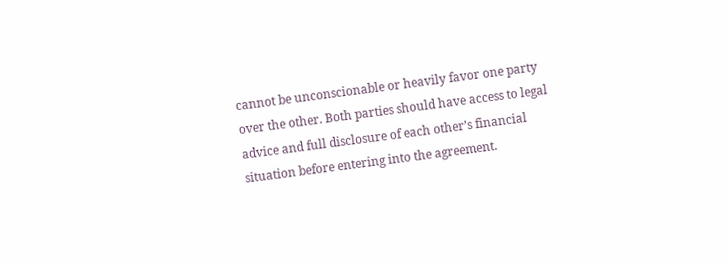cannot be unconscionable or heavily favor one party over the other. Both parties should have access to legal advice and full disclosure of each other’s financial situation before entering into the agreement.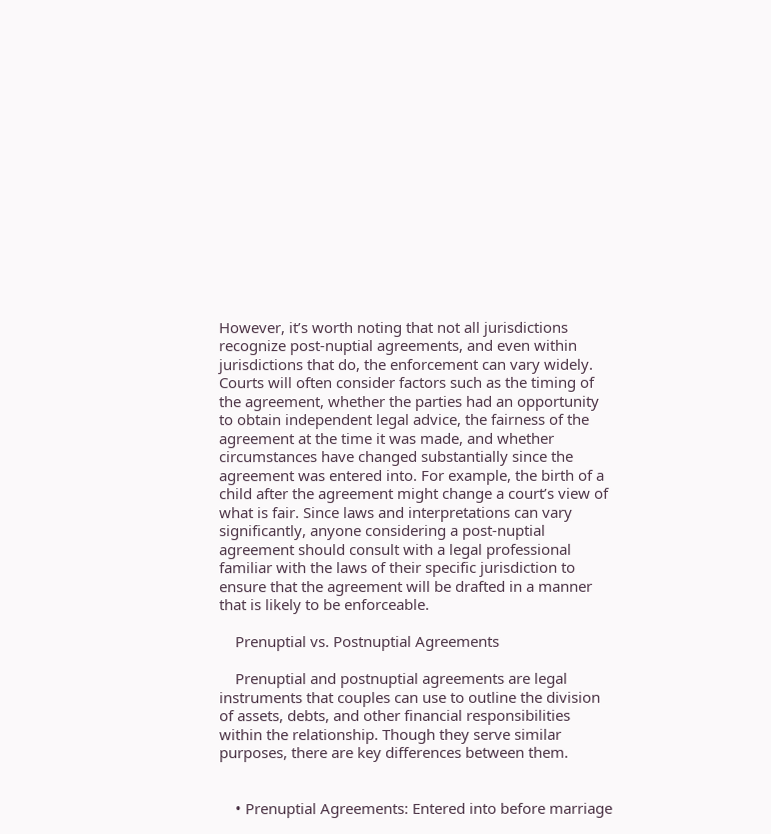However, it’s worth noting that not all jurisdictions recognize post-nuptial agreements, and even within jurisdictions that do, the enforcement can vary widely. Courts will often consider factors such as the timing of the agreement, whether the parties had an opportunity to obtain independent legal advice, the fairness of the agreement at the time it was made, and whether circumstances have changed substantially since the agreement was entered into. For example, the birth of a child after the agreement might change a court’s view of what is fair. Since laws and interpretations can vary significantly, anyone considering a post-nuptial agreement should consult with a legal professional familiar with the laws of their specific jurisdiction to ensure that the agreement will be drafted in a manner that is likely to be enforceable.

    Prenuptial vs. Postnuptial Agreements

    Prenuptial and postnuptial agreements are legal instruments that couples can use to outline the division of assets, debts, and other financial responsibilities within the relationship. Though they serve similar purposes, there are key differences between them.


    • Prenuptial Agreements: Entered into before marriage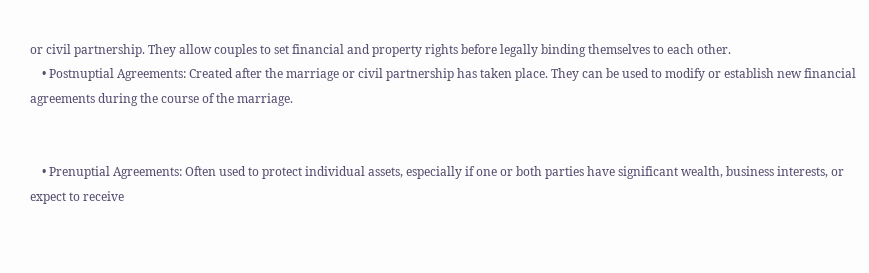or civil partnership. They allow couples to set financial and property rights before legally binding themselves to each other.
    • Postnuptial Agreements: Created after the marriage or civil partnership has taken place. They can be used to modify or establish new financial agreements during the course of the marriage.


    • Prenuptial Agreements: Often used to protect individual assets, especially if one or both parties have significant wealth, business interests, or expect to receive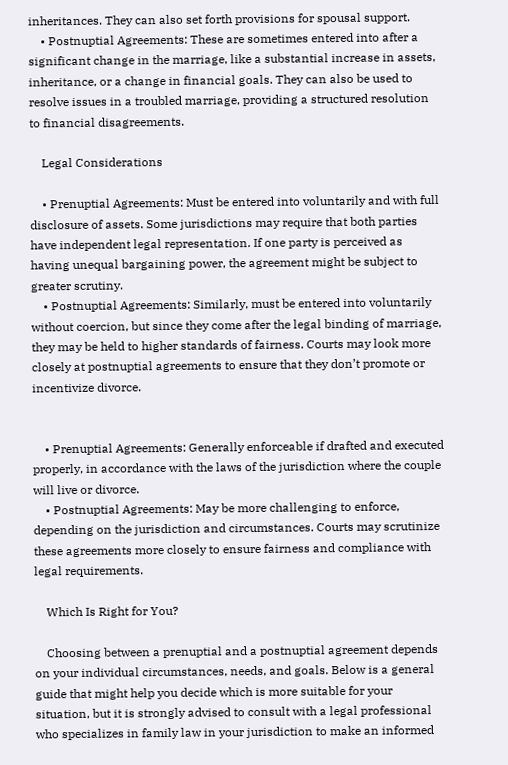inheritances. They can also set forth provisions for spousal support.
    • Postnuptial Agreements: These are sometimes entered into after a significant change in the marriage, like a substantial increase in assets, inheritance, or a change in financial goals. They can also be used to resolve issues in a troubled marriage, providing a structured resolution to financial disagreements.

    Legal Considerations

    • Prenuptial Agreements: Must be entered into voluntarily and with full disclosure of assets. Some jurisdictions may require that both parties have independent legal representation. If one party is perceived as having unequal bargaining power, the agreement might be subject to greater scrutiny.
    • Postnuptial Agreements: Similarly, must be entered into voluntarily without coercion, but since they come after the legal binding of marriage, they may be held to higher standards of fairness. Courts may look more closely at postnuptial agreements to ensure that they don’t promote or incentivize divorce.


    • Prenuptial Agreements: Generally enforceable if drafted and executed properly, in accordance with the laws of the jurisdiction where the couple will live or divorce.
    • Postnuptial Agreements: May be more challenging to enforce, depending on the jurisdiction and circumstances. Courts may scrutinize these agreements more closely to ensure fairness and compliance with legal requirements.

    Which Is Right for You?

    Choosing between a prenuptial and a postnuptial agreement depends on your individual circumstances, needs, and goals. Below is a general guide that might help you decide which is more suitable for your situation, but it is strongly advised to consult with a legal professional who specializes in family law in your jurisdiction to make an informed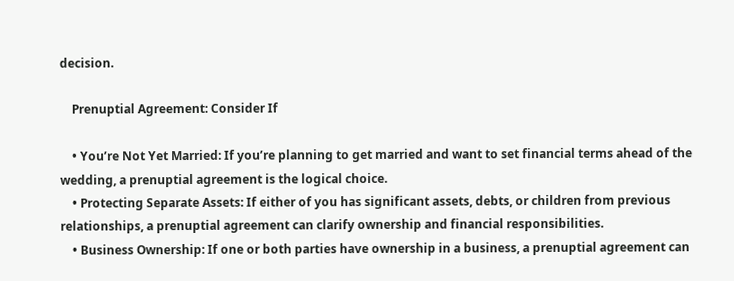decision.

    Prenuptial Agreement: Consider If

    • You’re Not Yet Married: If you’re planning to get married and want to set financial terms ahead of the wedding, a prenuptial agreement is the logical choice.
    • Protecting Separate Assets: If either of you has significant assets, debts, or children from previous relationships, a prenuptial agreement can clarify ownership and financial responsibilities.
    • Business Ownership: If one or both parties have ownership in a business, a prenuptial agreement can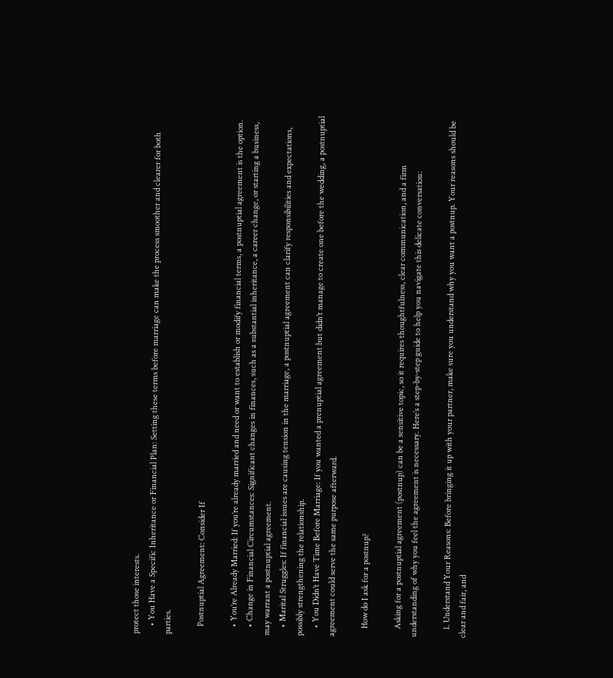protect those interests.
    • You Have a Specific Inheritance or Financial Plan: Setting these terms before marriage can make the process smoother and clearer for both parties.

    Postnuptial Agreement: Consider If

    • You’re Already Married: If you’re already married and need or want to establish or modify financial terms, a postnuptial agreement is the option.
    • Change in Financial Circumstances: Significant changes in finances, such as a substantial inheritance, a career change, or starting a business, may warrant a postnuptial agreement.
    • Marital Struggles: If financial issues are causing tension in the marriage, a postnuptial agreement can clarify responsibilities and expectations, possibly strengthening the relationship.
    • You Didn’t Have Time Before Marriage: If you wanted a prenuptial agreement but didn’t manage to create one before the wedding, a postnuptial agreement could serve the same purpose afterward.

    How do I ask for a postnup?

    Asking for a postnuptial agreement (postnup) can be a sensitive topic, so it requires thoughtfulness, clear communication, and a firm understanding of why you feel the agreement is necessary. Here’s a step-by-step guide to help you navigate this delicate conversation:

    1. Understand Your Reasons: Before bringing it up with your partner, make sure you understand why you want a postnup. Your reasons should be clear and fair, and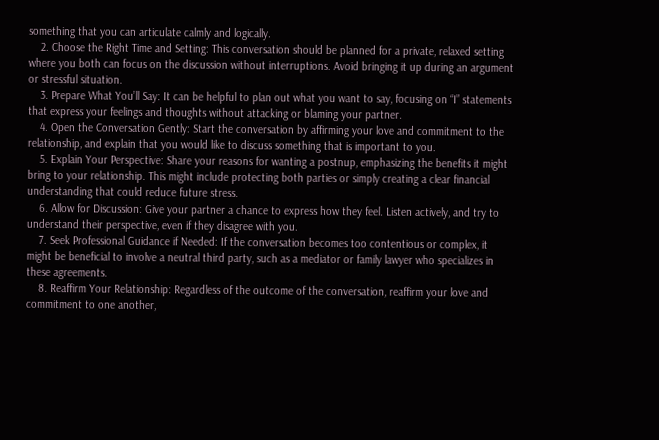something that you can articulate calmly and logically.
    2. Choose the Right Time and Setting: This conversation should be planned for a private, relaxed setting where you both can focus on the discussion without interruptions. Avoid bringing it up during an argument or stressful situation.
    3. Prepare What You’ll Say: It can be helpful to plan out what you want to say, focusing on “I” statements that express your feelings and thoughts without attacking or blaming your partner.
    4. Open the Conversation Gently: Start the conversation by affirming your love and commitment to the relationship, and explain that you would like to discuss something that is important to you.
    5. Explain Your Perspective: Share your reasons for wanting a postnup, emphasizing the benefits it might bring to your relationship. This might include protecting both parties or simply creating a clear financial understanding that could reduce future stress.
    6. Allow for Discussion: Give your partner a chance to express how they feel. Listen actively, and try to understand their perspective, even if they disagree with you.
    7. Seek Professional Guidance if Needed: If the conversation becomes too contentious or complex, it might be beneficial to involve a neutral third party, such as a mediator or family lawyer who specializes in these agreements.
    8. Reaffirm Your Relationship: Regardless of the outcome of the conversation, reaffirm your love and commitment to one another,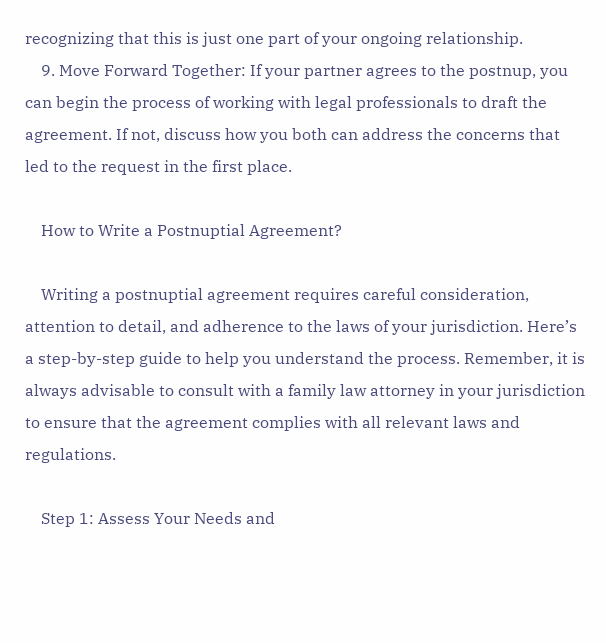recognizing that this is just one part of your ongoing relationship.
    9. Move Forward Together: If your partner agrees to the postnup, you can begin the process of working with legal professionals to draft the agreement. If not, discuss how you both can address the concerns that led to the request in the first place.

    How to Write a Postnuptial Agreement?

    Writing a postnuptial agreement requires careful consideration, attention to detail, and adherence to the laws of your jurisdiction. Here’s a step-by-step guide to help you understand the process. Remember, it is always advisable to consult with a family law attorney in your jurisdiction to ensure that the agreement complies with all relevant laws and regulations.

    Step 1: Assess Your Needs and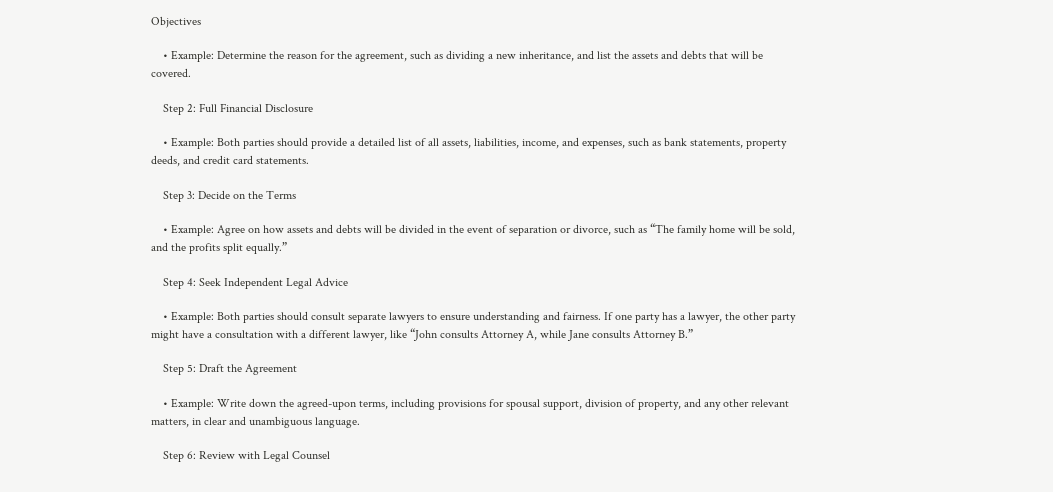Objectives

    • Example: Determine the reason for the agreement, such as dividing a new inheritance, and list the assets and debts that will be covered.

    Step 2: Full Financial Disclosure

    • Example: Both parties should provide a detailed list of all assets, liabilities, income, and expenses, such as bank statements, property deeds, and credit card statements.

    Step 3: Decide on the Terms

    • Example: Agree on how assets and debts will be divided in the event of separation or divorce, such as “The family home will be sold, and the profits split equally.”

    Step 4: Seek Independent Legal Advice

    • Example: Both parties should consult separate lawyers to ensure understanding and fairness. If one party has a lawyer, the other party might have a consultation with a different lawyer, like “John consults Attorney A, while Jane consults Attorney B.”

    Step 5: Draft the Agreement

    • Example: Write down the agreed-upon terms, including provisions for spousal support, division of property, and any other relevant matters, in clear and unambiguous language.

    Step 6: Review with Legal Counsel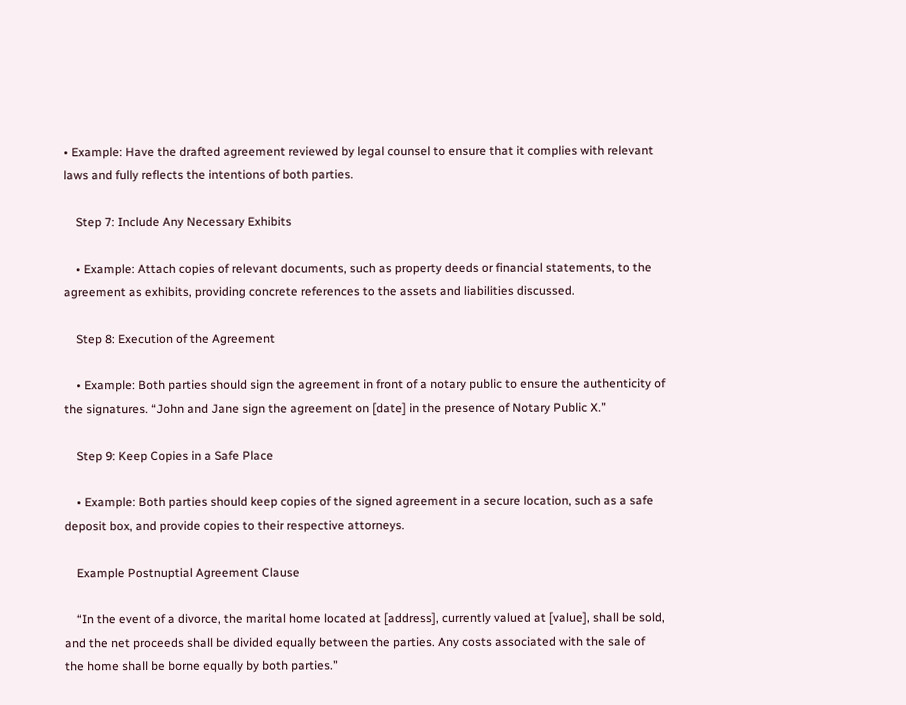• Example: Have the drafted agreement reviewed by legal counsel to ensure that it complies with relevant laws and fully reflects the intentions of both parties.

    Step 7: Include Any Necessary Exhibits

    • Example: Attach copies of relevant documents, such as property deeds or financial statements, to the agreement as exhibits, providing concrete references to the assets and liabilities discussed.

    Step 8: Execution of the Agreement

    • Example: Both parties should sign the agreement in front of a notary public to ensure the authenticity of the signatures. “John and Jane sign the agreement on [date] in the presence of Notary Public X.”

    Step 9: Keep Copies in a Safe Place

    • Example: Both parties should keep copies of the signed agreement in a secure location, such as a safe deposit box, and provide copies to their respective attorneys.

    Example Postnuptial Agreement Clause

    “In the event of a divorce, the marital home located at [address], currently valued at [value], shall be sold, and the net proceeds shall be divided equally between the parties. Any costs associated with the sale of the home shall be borne equally by both parties.”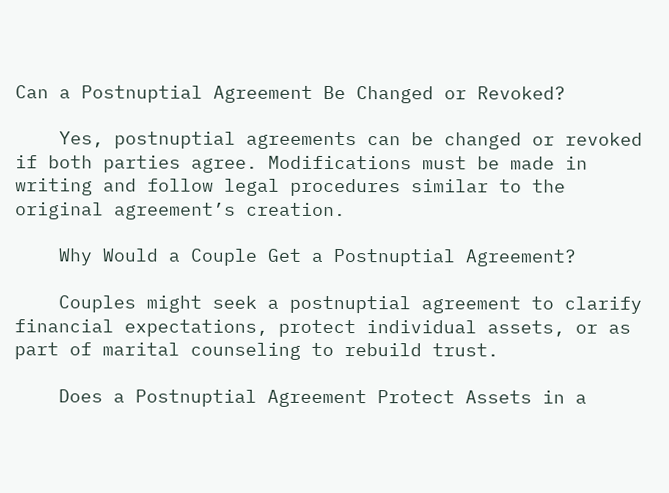Can a Postnuptial Agreement Be Changed or Revoked?

    Yes, postnuptial agreements can be changed or revoked if both parties agree. Modifications must be made in writing and follow legal procedures similar to the original agreement’s creation.

    Why Would a Couple Get a Postnuptial Agreement?

    Couples might seek a postnuptial agreement to clarify financial expectations, protect individual assets, or as part of marital counseling to rebuild trust.

    Does a Postnuptial Agreement Protect Assets in a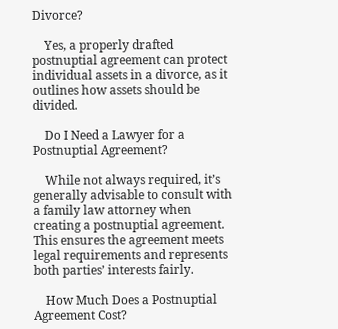Divorce?

    Yes, a properly drafted postnuptial agreement can protect individual assets in a divorce, as it outlines how assets should be divided.

    Do I Need a Lawyer for a Postnuptial Agreement?

    While not always required, it’s generally advisable to consult with a family law attorney when creating a postnuptial agreement. This ensures the agreement meets legal requirements and represents both parties’ interests fairly.

    How Much Does a Postnuptial Agreement Cost?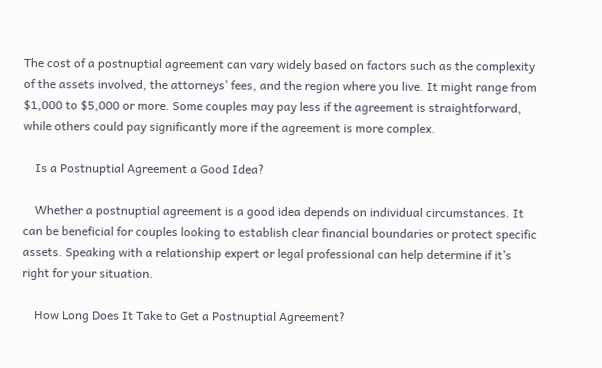The cost of a postnuptial agreement can vary widely based on factors such as the complexity of the assets involved, the attorneys’ fees, and the region where you live. It might range from $1,000 to $5,000 or more. Some couples may pay less if the agreement is straightforward, while others could pay significantly more if the agreement is more complex.

    Is a Postnuptial Agreement a Good Idea?

    Whether a postnuptial agreement is a good idea depends on individual circumstances. It can be beneficial for couples looking to establish clear financial boundaries or protect specific assets. Speaking with a relationship expert or legal professional can help determine if it’s right for your situation.

    How Long Does It Take to Get a Postnuptial Agreement?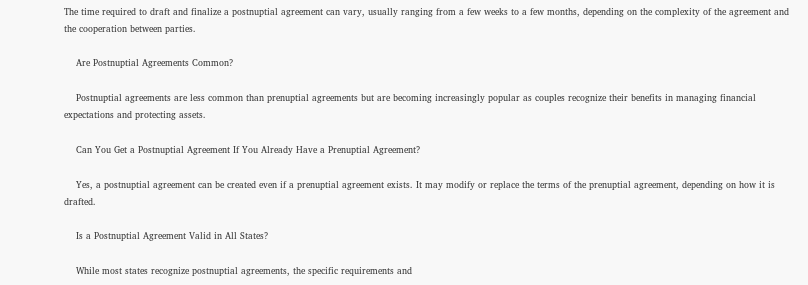The time required to draft and finalize a postnuptial agreement can vary, usually ranging from a few weeks to a few months, depending on the complexity of the agreement and the cooperation between parties.

    Are Postnuptial Agreements Common?

    Postnuptial agreements are less common than prenuptial agreements but are becoming increasingly popular as couples recognize their benefits in managing financial expectations and protecting assets.

    Can You Get a Postnuptial Agreement If You Already Have a Prenuptial Agreement?

    Yes, a postnuptial agreement can be created even if a prenuptial agreement exists. It may modify or replace the terms of the prenuptial agreement, depending on how it is drafted.

    Is a Postnuptial Agreement Valid in All States?

    While most states recognize postnuptial agreements, the specific requirements and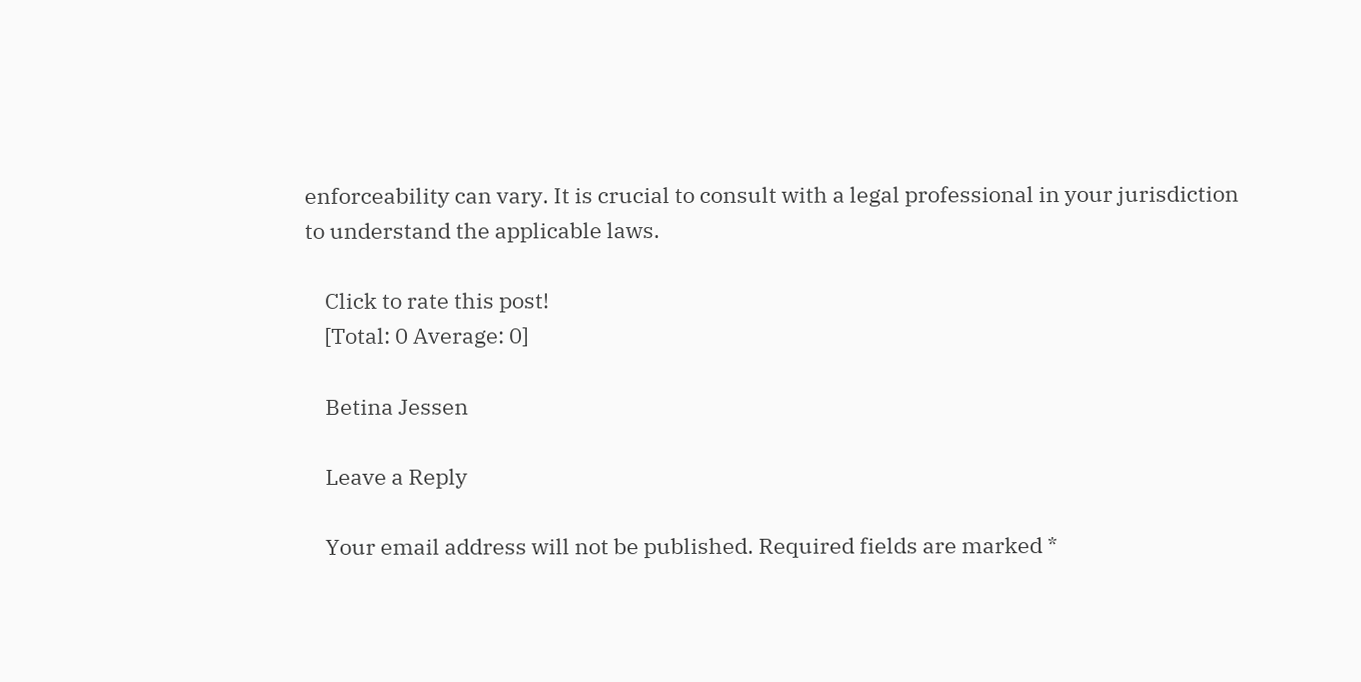enforceability can vary. It is crucial to consult with a legal professional in your jurisdiction to understand the applicable laws.

    Click to rate this post!
    [Total: 0 Average: 0]

    Betina Jessen

    Leave a Reply

    Your email address will not be published. Required fields are marked *